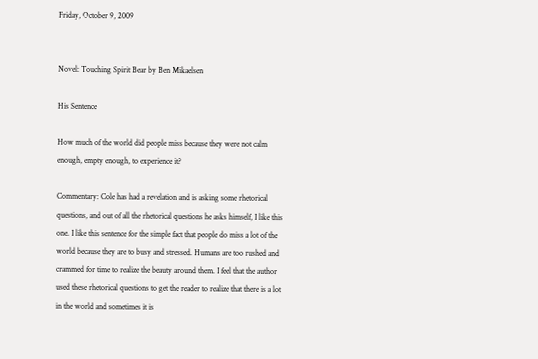Friday, October 9, 2009


Novel: Touching Spirit Bear by Ben Mikaelsen

His Sentence

How much of the world did people miss because they were not calm enough, empty enough, to experience it?

Commentary: Cole has had a revelation and is asking some rhetorical questions, and out of all the rhetorical questions he asks himself, I like this one. I like this sentence for the simple fact that people do miss a lot of the world because they are to busy and stressed. Humans are too rushed and crammed for time to realize the beauty around them. I feel that the author used these rhetorical questions to get the reader to realize that there is a lot in the world and sometimes it is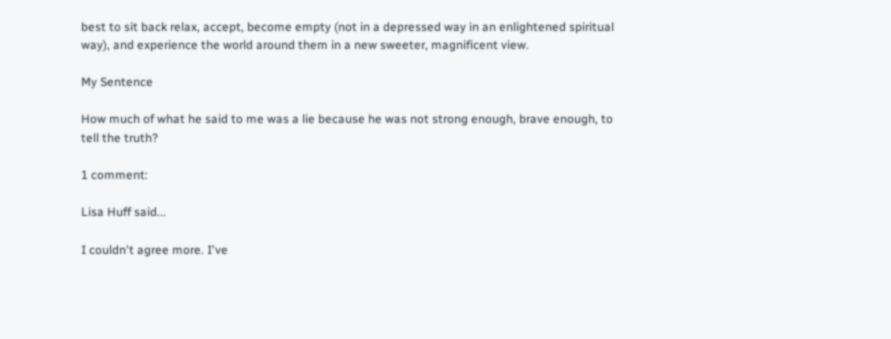best to sit back relax, accept, become empty (not in a depressed way in an enlightened spiritual way), and experience the world around them in a new sweeter, magnificent view.

My Sentence

How much of what he said to me was a lie because he was not strong enough, brave enough, to tell the truth?

1 comment:

Lisa Huff said...

I couldn't agree more. I've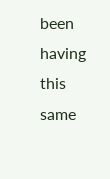been having this same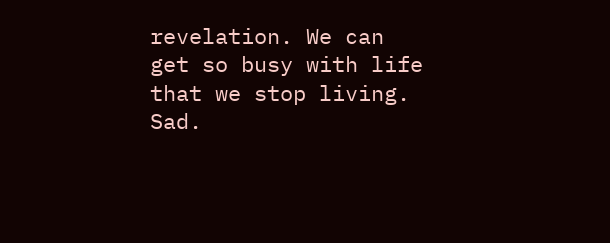revelation. We can get so busy with life that we stop living. Sad.